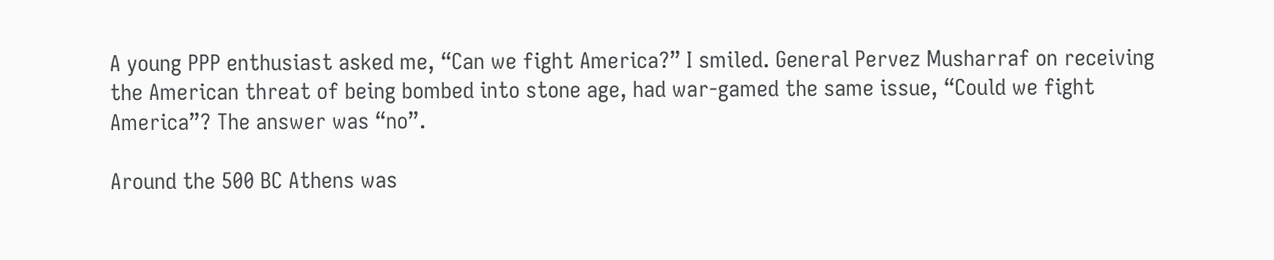A young PPP enthusiast asked me, “Can we fight America?” I smiled. General Pervez Musharraf on receiving the American threat of being bombed into stone age, had war-gamed the same issue, “Could we fight America”? The answer was “no”.

Around the 500 BC Athens was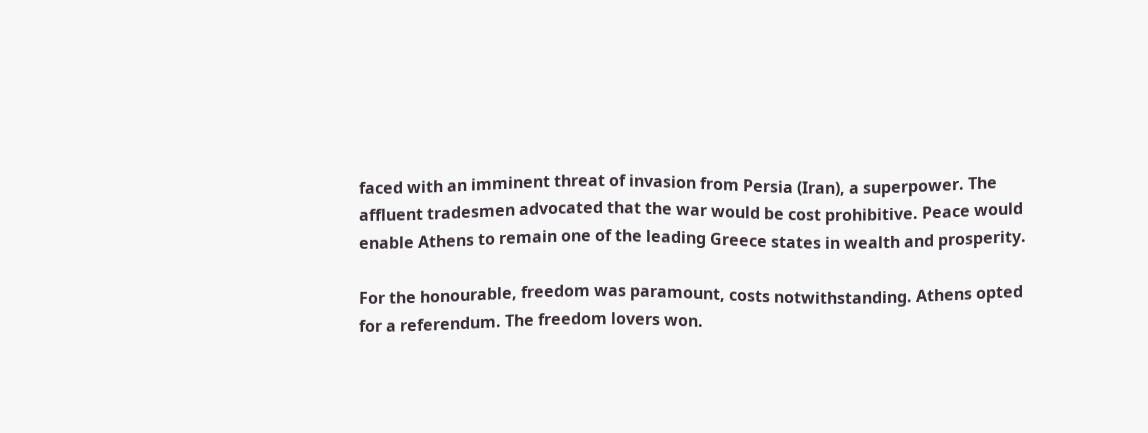faced with an imminent threat of invasion from Persia (Iran), a superpower. The affluent tradesmen advocated that the war would be cost prohibitive. Peace would enable Athens to remain one of the leading Greece states in wealth and prosperity.

For the honourable, freedom was paramount, costs notwithstanding. Athens opted for a referendum. The freedom lovers won.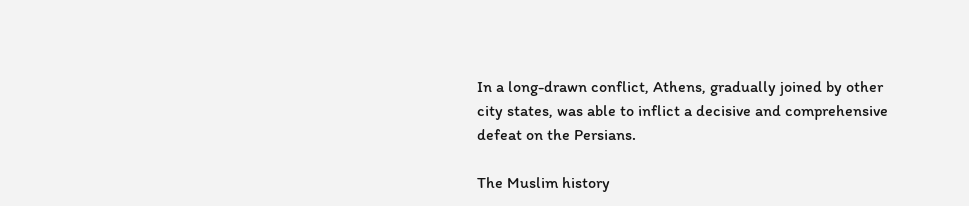In a long-drawn conflict, Athens, gradually joined by other city states, was able to inflict a decisive and comprehensive defeat on the Persians.

The Muslim history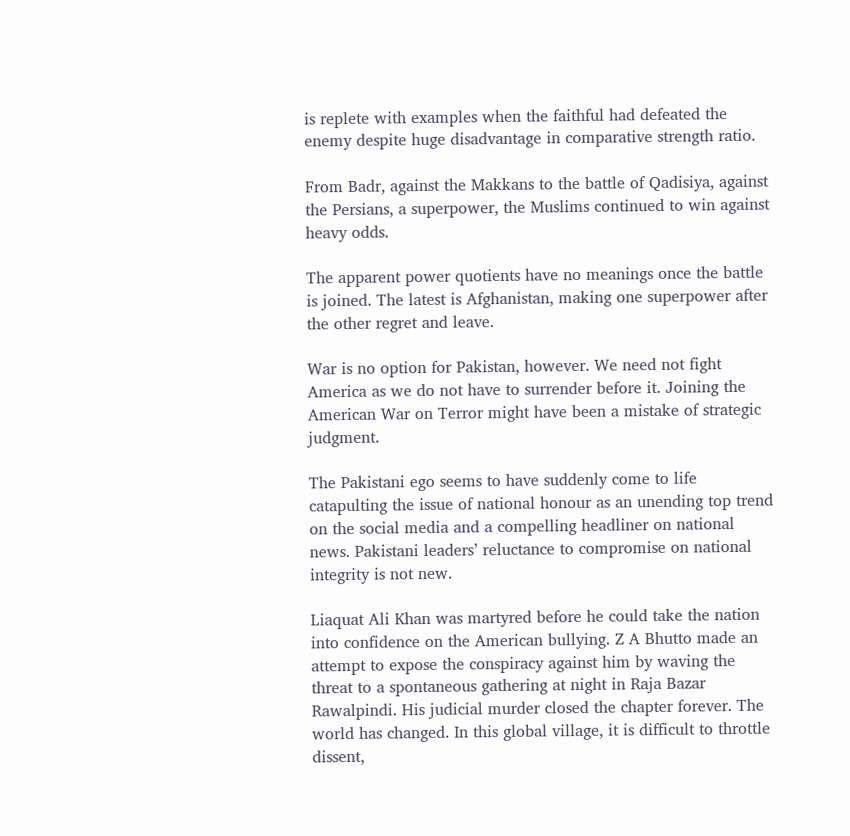is replete with examples when the faithful had defeated the enemy despite huge disadvantage in comparative strength ratio.

From Badr, against the Makkans to the battle of Qadisiya, against the Persians, a superpower, the Muslims continued to win against heavy odds.

The apparent power quotients have no meanings once the battle is joined. The latest is Afghanistan, making one superpower after the other regret and leave.

War is no option for Pakistan, however. We need not fight America as we do not have to surrender before it. Joining the American War on Terror might have been a mistake of strategic judgment.

The Pakistani ego seems to have suddenly come to life catapulting the issue of national honour as an unending top trend on the social media and a compelling headliner on national news. Pakistani leaders’ reluctance to compromise on national integrity is not new.

Liaquat Ali Khan was martyred before he could take the nation into confidence on the American bullying. Z A Bhutto made an attempt to expose the conspiracy against him by waving the threat to a spontaneous gathering at night in Raja Bazar Rawalpindi. His judicial murder closed the chapter forever. The world has changed. In this global village, it is difficult to throttle dissent,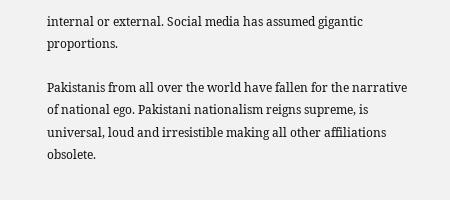internal or external. Social media has assumed gigantic proportions.

Pakistanis from all over the world have fallen for the narrative of national ego. Pakistani nationalism reigns supreme, is universal, loud and irresistible making all other affiliations obsolete.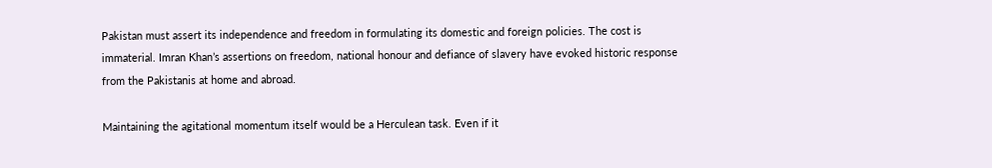Pakistan must assert its independence and freedom in formulating its domestic and foreign policies. The cost is immaterial. Imran Khan’s assertions on freedom, national honour and defiance of slavery have evoked historic response from the Pakistanis at home and abroad.

Maintaining the agitational momentum itself would be a Herculean task. Even if it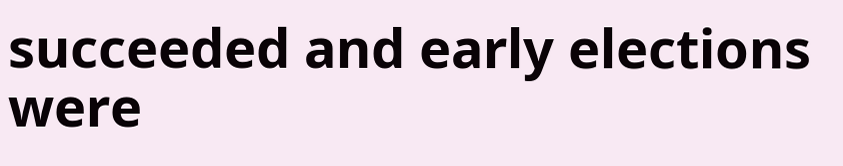succeeded and early elections were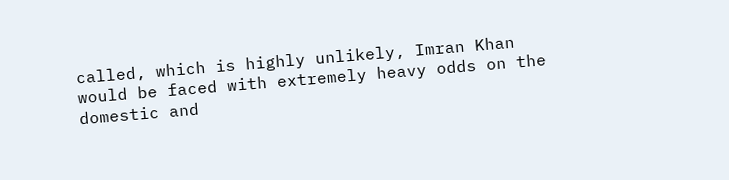called, which is highly unlikely, Imran Khan would be faced with extremely heavy odds on the domestic and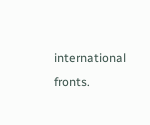international fronts.